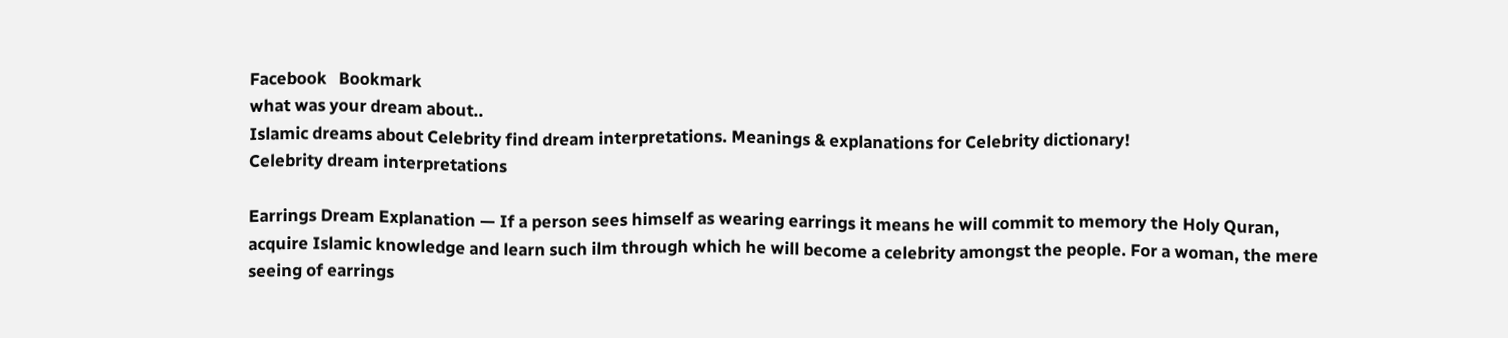Facebook   Bookmark
what was your dream about..
Islamic dreams about Celebrity find dream interpretations. Meanings & explanations for Celebrity dictionary!
Celebrity dream interpretations

Earrings Dream Explanation — If a person sees himself as wearing earrings it means he will commit to memory the Holy Quran, acquire Islamic knowledge and learn such ilm through which he will become a celebrity amongst the people. For a woman, the mere seeing of earrings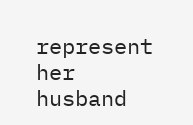represent her husband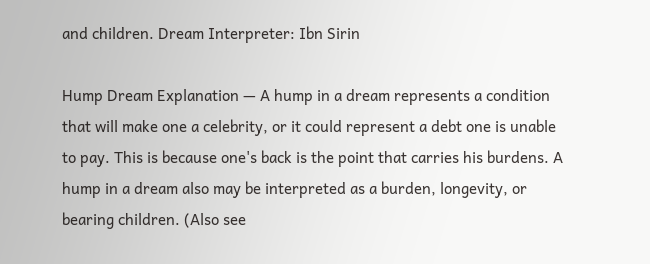and children. Dream Interpreter: Ibn Sirin

Hump Dream Explanation — A hump in a dream represents a condition that will make one a celebrity, or it could represent a debt one is unable to pay. This is because one's back is the point that carries his burdens. A hump in a dream also may be interpreted as a burden, longevity, or bearing children. (Also see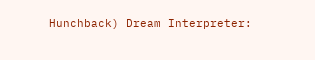Hunchback) Dream Interpreter: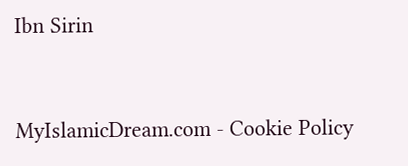Ibn Sirin


MyIslamicDream.com - Cookie Policy